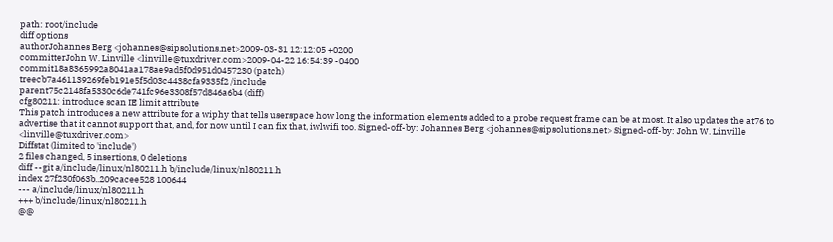path: root/include
diff options
authorJohannes Berg <johannes@sipsolutions.net>2009-03-31 12:12:05 +0200
committerJohn W. Linville <linville@tuxdriver.com>2009-04-22 16:54:39 -0400
commit18a8365992a8041aa178ae9ad5f0d951d0457230 (patch)
treecb7a461139269feb191e5f5d03c4438cfa9335f2 /include
parent75c2148fa5330c6de741fc96e3308f57d846a6b4 (diff)
cfg80211: introduce scan IE limit attribute
This patch introduces a new attribute for a wiphy that tells userspace how long the information elements added to a probe request frame can be at most. It also updates the at76 to advertise that it cannot support that, and, for now until I can fix that, iwlwifi too. Signed-off-by: Johannes Berg <johannes@sipsolutions.net> Signed-off-by: John W. Linville <linville@tuxdriver.com>
Diffstat (limited to 'include')
2 files changed, 5 insertions, 0 deletions
diff --git a/include/linux/nl80211.h b/include/linux/nl80211.h
index 27f230f063b..209cacee528 100644
--- a/include/linux/nl80211.h
+++ b/include/linux/nl80211.h
@@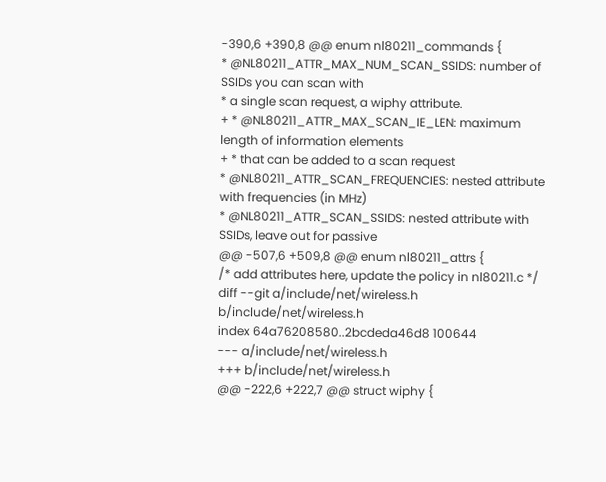-390,6 +390,8 @@ enum nl80211_commands {
* @NL80211_ATTR_MAX_NUM_SCAN_SSIDS: number of SSIDs you can scan with
* a single scan request, a wiphy attribute.
+ * @NL80211_ATTR_MAX_SCAN_IE_LEN: maximum length of information elements
+ * that can be added to a scan request
* @NL80211_ATTR_SCAN_FREQUENCIES: nested attribute with frequencies (in MHz)
* @NL80211_ATTR_SCAN_SSIDS: nested attribute with SSIDs, leave out for passive
@@ -507,6 +509,8 @@ enum nl80211_attrs {
/* add attributes here, update the policy in nl80211.c */
diff --git a/include/net/wireless.h b/include/net/wireless.h
index 64a76208580..2bcdeda46d8 100644
--- a/include/net/wireless.h
+++ b/include/net/wireless.h
@@ -222,6 +222,7 @@ struct wiphy {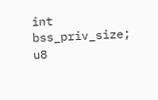int bss_priv_size;
u8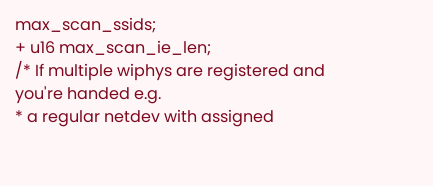max_scan_ssids;
+ u16 max_scan_ie_len;
/* If multiple wiphys are registered and you're handed e.g.
* a regular netdev with assigned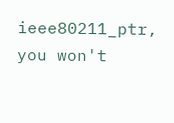ieee80211_ptr, you won't